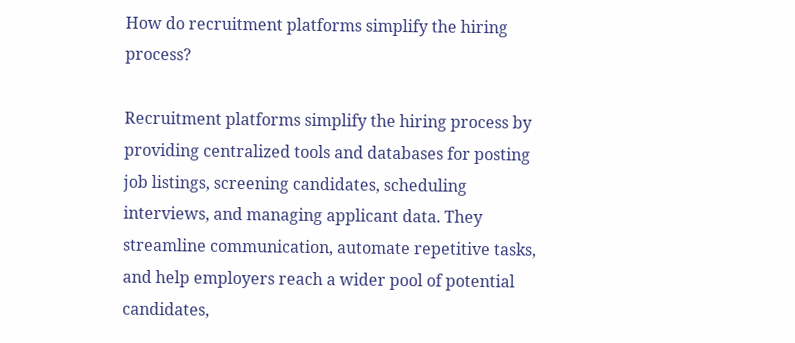How do recruitment platforms simplify the hiring process?

Recruitment platforms simplify the hiring process by providing centralized tools and databases for posting job listings, screening candidates, scheduling interviews, and managing applicant data. They streamline communication, automate repetitive tasks, and help employers reach a wider pool of potential candidates,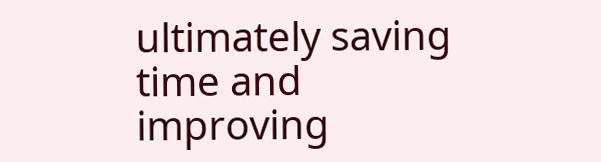ultimately saving time and improving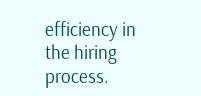efficiency in the hiring process.